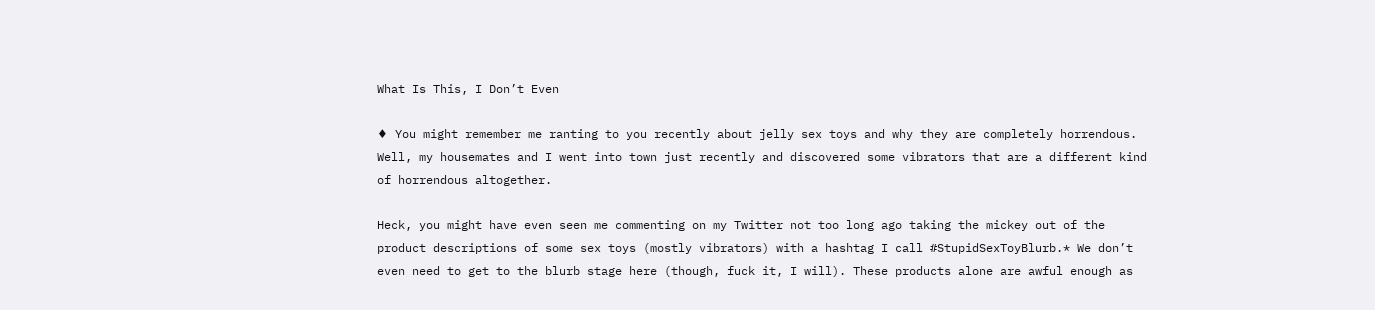What Is This, I Don’t Even

♦ You might remember me ranting to you recently about jelly sex toys and why they are completely horrendous. Well, my housemates and I went into town just recently and discovered some vibrators that are a different kind of horrendous altogether.

Heck, you might have even seen me commenting on my Twitter not too long ago taking the mickey out of the product descriptions of some sex toys (mostly vibrators) with a hashtag I call #StupidSexToyBlurb.* We don’t even need to get to the blurb stage here (though, fuck it, I will). These products alone are awful enough as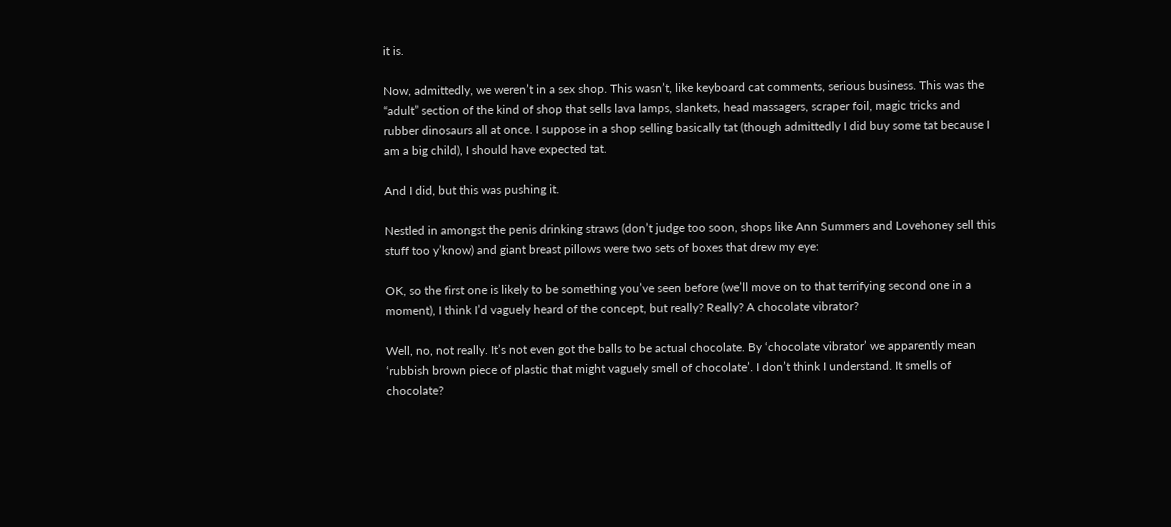it is.

Now, admittedly, we weren’t in a sex shop. This wasn’t, like keyboard cat comments, serious business. This was the “adult” section of the kind of shop that sells lava lamps, slankets, head massagers, scraper foil, magic tricks and rubber dinosaurs all at once. I suppose in a shop selling basically tat (though admittedly I did buy some tat because I am a big child), I should have expected tat.

And I did, but this was pushing it.

Nestled in amongst the penis drinking straws (don’t judge too soon, shops like Ann Summers and Lovehoney sell this stuff too y’know) and giant breast pillows were two sets of boxes that drew my eye:

OK, so the first one is likely to be something you’ve seen before (we’ll move on to that terrifying second one in a moment), I think I’d vaguely heard of the concept, but really? Really? A chocolate vibrator?

Well, no, not really. It’s not even got the balls to be actual chocolate. By ‘chocolate vibrator’ we apparently mean ‘rubbish brown piece of plastic that might vaguely smell of chocolate’. I don’t think I understand. It smells of chocolate?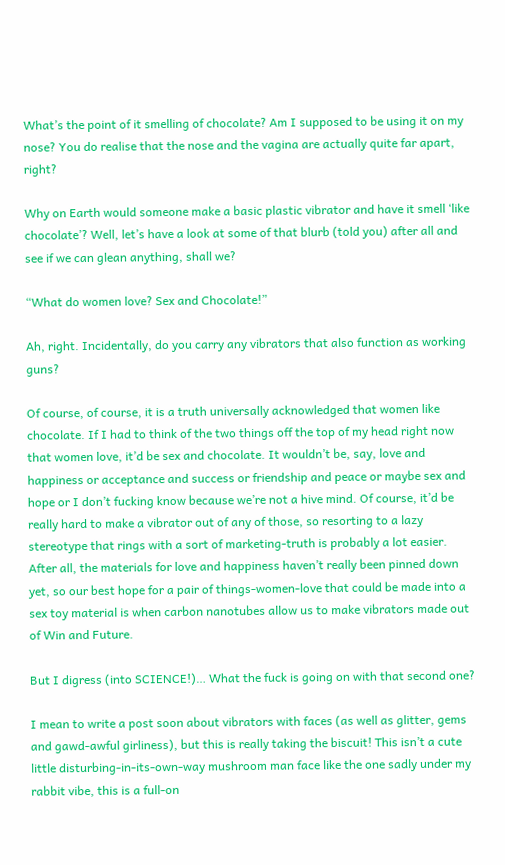What’s the point of it smelling of chocolate? Am I supposed to be using it on my nose? You do realise that the nose and the vagina are actually quite far apart, right?

Why on Earth would someone make a basic plastic vibrator and have it smell ‘like chocolate’? Well, let’s have a look at some of that blurb (told you) after all and see if we can glean anything, shall we?

“What do women love? Sex and Chocolate!”

Ah, right. Incidentally, do you carry any vibrators that also function as working guns?

Of course, of course, it is a truth universally acknowledged that women like chocolate. If I had to think of the two things off the top of my head right now that women love, it’d be sex and chocolate. It wouldn’t be, say, love and happiness or acceptance and success or friendship and peace or maybe sex and hope or I don’t fucking know because we’re not a hive mind. Of course, it’d be really hard to make a vibrator out of any of those, so resorting to a lazy stereotype that rings with a sort of marketing-truth is probably a lot easier. After all, the materials for love and happiness haven’t really been pinned down yet, so our best hope for a pair of things-women-love that could be made into a sex toy material is when carbon nanotubes allow us to make vibrators made out of Win and Future.

But I digress (into SCIENCE!)… What the fuck is going on with that second one?

I mean to write a post soon about vibrators with faces (as well as glitter, gems and gawd-awful girliness), but this is really taking the biscuit! This isn’t a cute little disturbing-in-its-own-way mushroom man face like the one sadly under my rabbit vibe, this is a full-on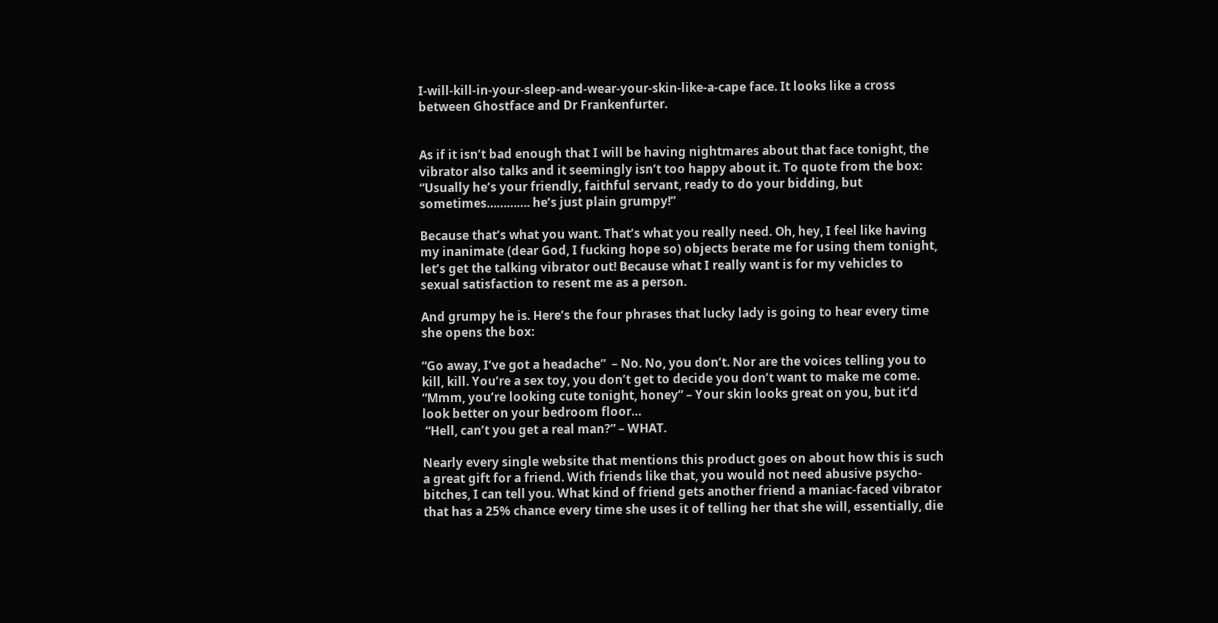I-will-kill-in-your-sleep-and-wear-your-skin-like-a-cape face. It looks like a cross between Ghostface and Dr Frankenfurter.


As if it isn’t bad enough that I will be having nightmares about that face tonight, the vibrator also talks and it seemingly isn’t too happy about it. To quote from the box: “Usually he’s your friendly, faithful servant, ready to do your bidding, but sometimes…………. he’s just plain grumpy!”

Because that’s what you want. That’s what you really need. Oh, hey, I feel like having my inanimate (dear God, I fucking hope so) objects berate me for using them tonight, let’s get the talking vibrator out! Because what I really want is for my vehicles to sexual satisfaction to resent me as a person.

And grumpy he is. Here’s the four phrases that lucky lady is going to hear every time she opens the box:

“Go away, I’ve got a headache”  – No. No, you don’t. Nor are the voices telling you to kill, kill. You’re a sex toy, you don’t get to decide you don’t want to make me come.
“Mmm, you’re looking cute tonight, honey” – Your skin looks great on you, but it’d look better on your bedroom floor…
 “Hell, can’t you get a real man?” – WHAT.

Nearly every single website that mentions this product goes on about how this is such a great gift for a friend. With friends like that, you would not need abusive psycho-bitches, I can tell you. What kind of friend gets another friend a maniac-faced vibrator that has a 25% chance every time she uses it of telling her that she will, essentially, die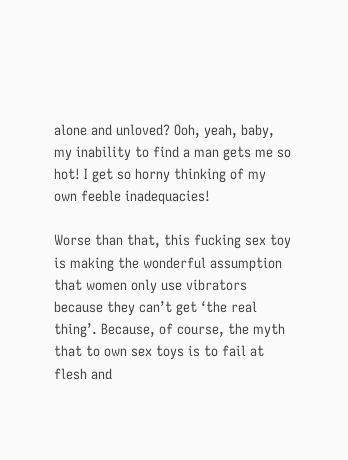alone and unloved? Ooh, yeah, baby, my inability to find a man gets me so hot! I get so horny thinking of my own feeble inadequacies!

Worse than that, this fucking sex toy is making the wonderful assumption that women only use vibrators because they can’t get ‘the real thing’. Because, of course, the myth that to own sex toys is to fail at flesh and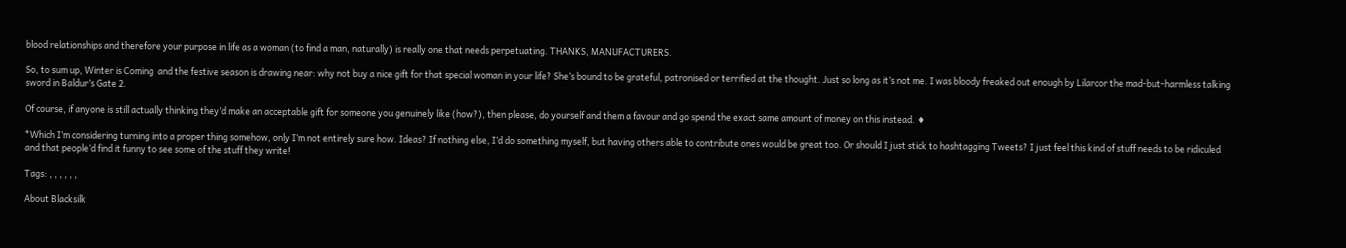blood relationships and therefore your purpose in life as a woman (to find a man, naturally) is really one that needs perpetuating. THANKS, MANUFACTURERS.

So, to sum up, Winter is Coming  and the festive season is drawing near: why not buy a nice gift for that special woman in your life? She’s bound to be grateful, patronised or terrified at the thought. Just so long as it’s not me. I was bloody freaked out enough by Lilarcor the mad-but-harmless talking sword in Baldur’s Gate 2.

Of course, if anyone is still actually thinking they’d make an acceptable gift for someone you genuinely like (how?), then please, do yourself and them a favour and go spend the exact same amount of money on this instead. ♦

*Which I’m considering turning into a proper thing somehow, only I’m not entirely sure how. Ideas? If nothing else, I’d do something myself, but having others able to contribute ones would be great too. Or should I just stick to hashtagging Tweets? I just feel this kind of stuff needs to be ridiculed and that people’d find it funny to see some of the stuff they write!

Tags: , , , , , ,

About Blacksilk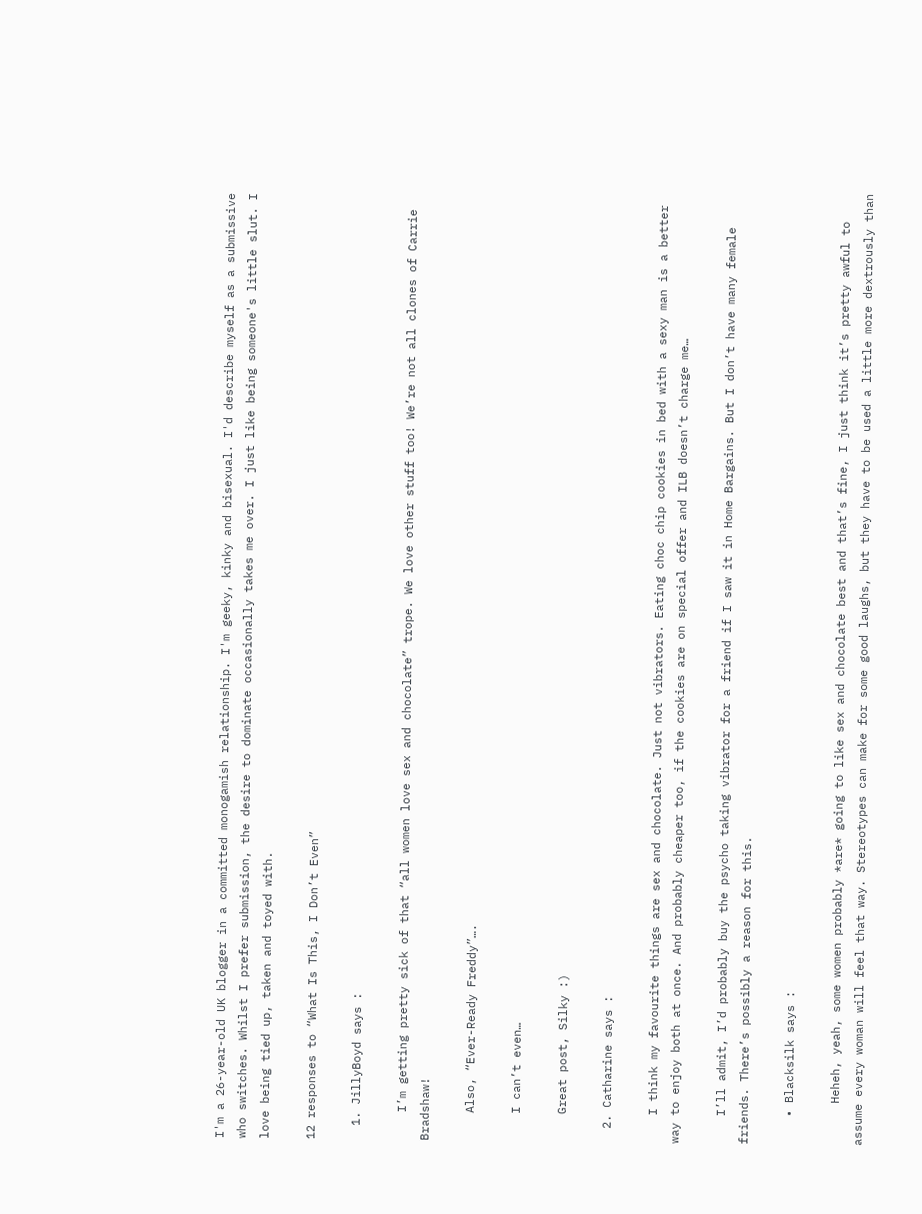I'm a 26-year-old UK blogger in a committed monogamish relationship. I'm geeky, kinky and bisexual. I'd describe myself as a submissive who switches. Whilst I prefer submission, the desire to dominate occasionally takes me over. I just like being someone's little slut. I love being tied up, taken and toyed with.

12 responses to “What Is This, I Don’t Even”

  1. JillyBoyd says :

    I’m getting pretty sick of that “all women love sex and chocolate” trope. We love other stuff too! We’re not all clones of Carrie Bradshaw!

    Also, “Ever-Ready Freddy”….

    I can’t even…

    Great post, Silky :)

  2. Catharine says :

    I think my favourite things are sex and chocolate. Just not vibrators. Eating choc chip cookies in bed with a sexy man is a better way to enjoy both at once. And probably cheaper too, if the cookies are on special offer and ILB doesn’t charge me…

    I’ll admit, I’d probably buy the psycho taking vibrator for a friend if I saw it in Home Bargains. But I don’t have many female friends. There’s possibly a reason for this.

    • Blacksilk says :

      Heheh, yeah, some women probably *are* going to like sex and chocolate best and that’s fine, I just think it’s pretty awful to assume every woman will feel that way. Stereotypes can make for some good laughs, but they have to be used a little more dextrously than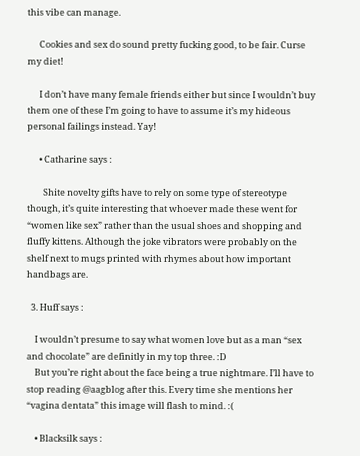this vibe can manage.

      Cookies and sex do sound pretty fucking good, to be fair. Curse my diet!

      I don’t have many female friends either but since I wouldn’t buy them one of these I’m going to have to assume it’s my hideous personal failings instead. Yay!

      • Catharine says :

        Shite novelty gifts have to rely on some type of stereotype though, it’s quite interesting that whoever made these went for “women like sex” rather than the usual shoes and shopping and fluffy kittens. Although the joke vibrators were probably on the shelf next to mugs printed with rhymes about how important handbags are.

  3. Huff says :

    I wouldn’t presume to say what women love but as a man “sex and chocolate” are definitly in my top three. :D
    But you’re right about the face being a true nightmare. I’ll have to stop reading @aagblog after this. Every time she mentions her “vagina dentata” this image will flash to mind. :(

    • Blacksilk says :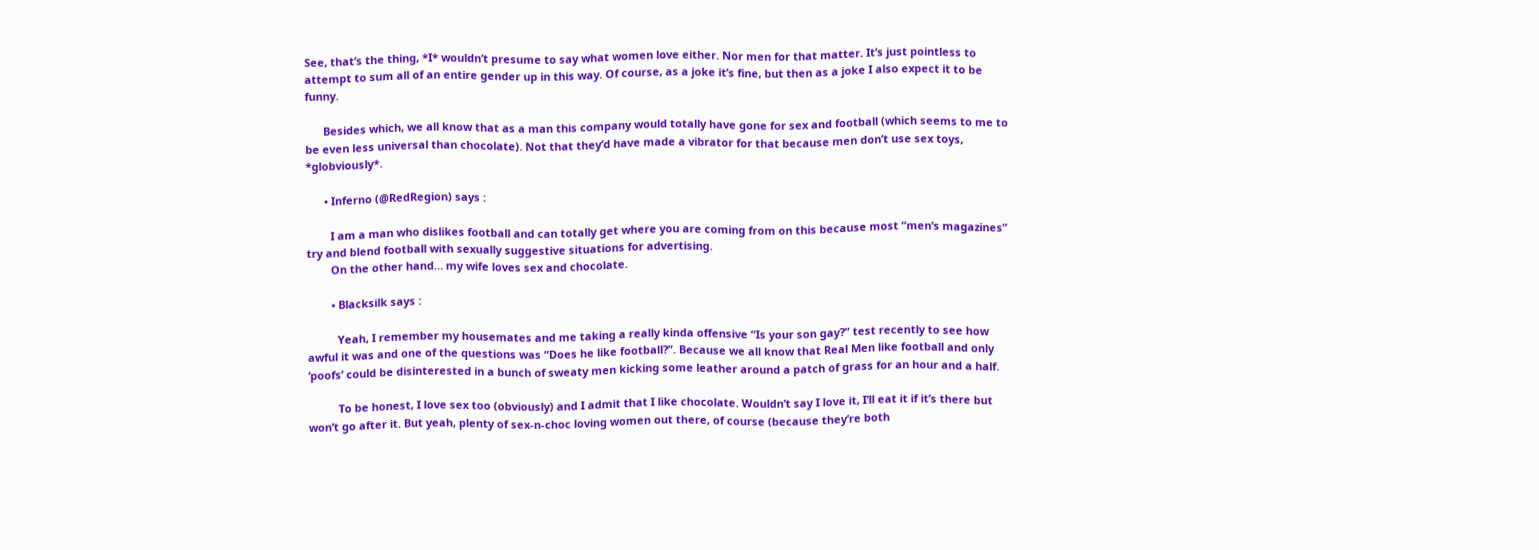See, that’s the thing, *I* wouldn’t presume to say what women love either. Nor men for that matter. It’s just pointless to attempt to sum all of an entire gender up in this way. Of course, as a joke it’s fine, but then as a joke I also expect it to be funny.

      Besides which, we all know that as a man this company would totally have gone for sex and football (which seems to me to be even less universal than chocolate). Not that they’d have made a vibrator for that because men don’t use sex toys, *globviously*.

      • Inferno (@RedRegion) says :

        I am a man who dislikes football and can totally get where you are coming from on this because most “men’s magazines” try and blend football with sexually suggestive situations for advertising.
        On the other hand… my wife loves sex and chocolate.

        • Blacksilk says :

          Yeah, I remember my housemates and me taking a really kinda offensive “Is your son gay?” test recently to see how awful it was and one of the questions was “Does he like football?”. Because we all know that Real Men like football and only ‘poofs’ could be disinterested in a bunch of sweaty men kicking some leather around a patch of grass for an hour and a half.

          To be honest, I love sex too (obviously) and I admit that I like chocolate. Wouldn’t say I love it, I’ll eat it if it’s there but won’t go after it. But yeah, plenty of sex-n-choc loving women out there, of course (because they’re both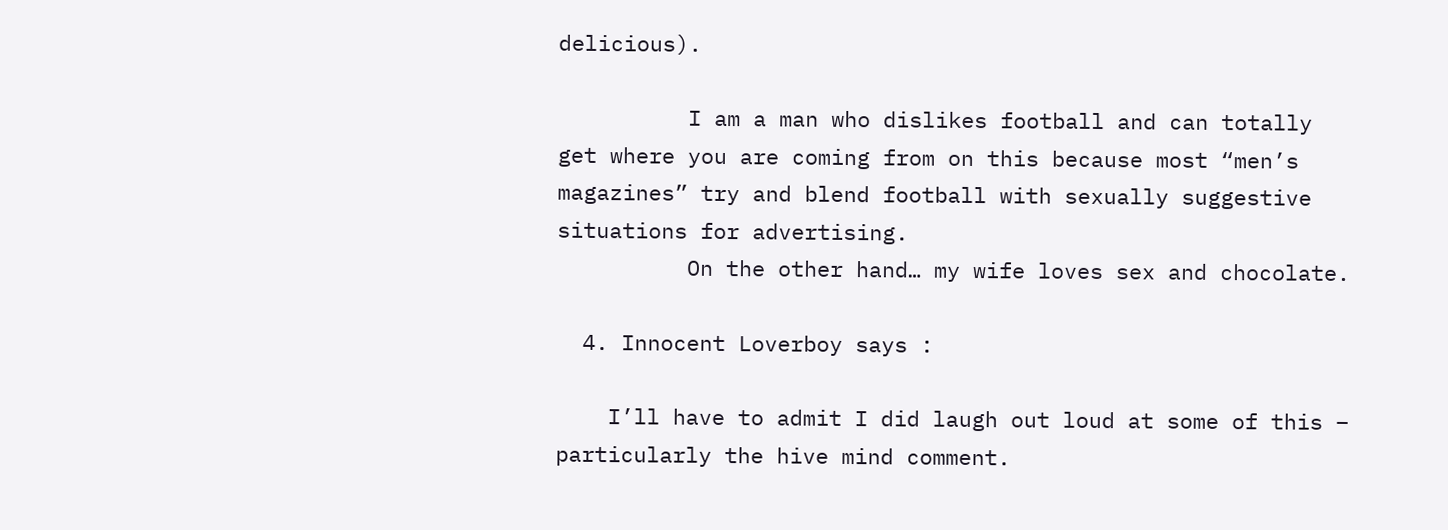delicious).

          I am a man who dislikes football and can totally get where you are coming from on this because most “men’s magazines” try and blend football with sexually suggestive situations for advertising.
          On the other hand… my wife loves sex and chocolate.

  4. Innocent Loverboy says :

    I’ll have to admit I did laugh out loud at some of this – particularly the hive mind comment.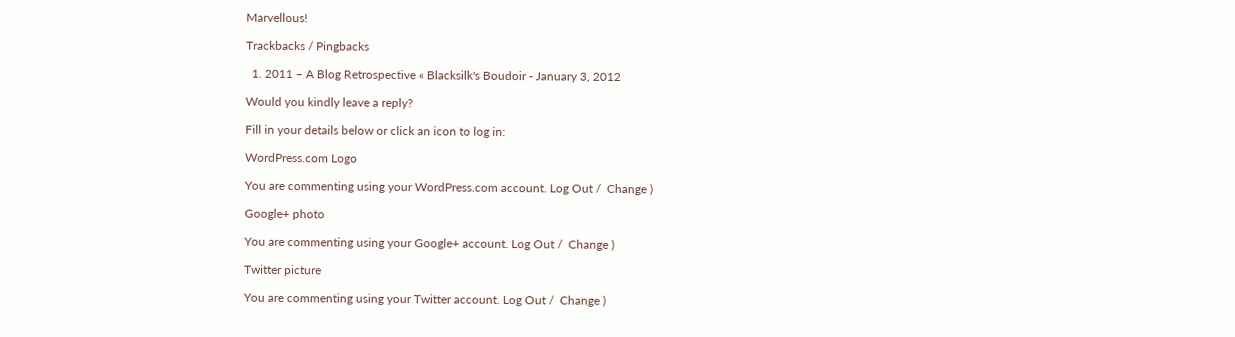Marvellous!

Trackbacks / Pingbacks

  1. 2011 – A Blog Retrospective « Blacksilk's Boudoir - January 3, 2012

Would you kindly leave a reply?

Fill in your details below or click an icon to log in:

WordPress.com Logo

You are commenting using your WordPress.com account. Log Out /  Change )

Google+ photo

You are commenting using your Google+ account. Log Out /  Change )

Twitter picture

You are commenting using your Twitter account. Log Out /  Change )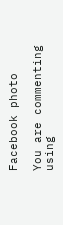Facebook photo

You are commenting using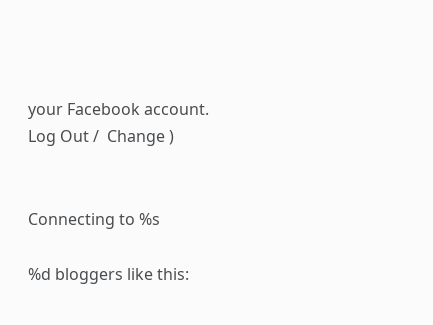your Facebook account. Log Out /  Change )


Connecting to %s

%d bloggers like this: